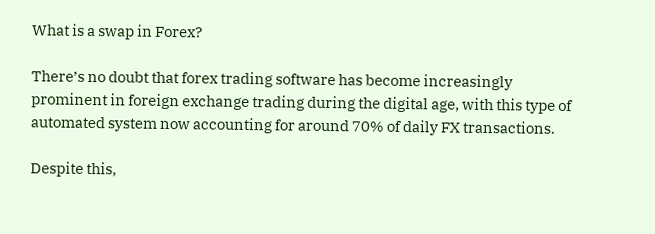What is a swap in Forex?

There’s no doubt that forex trading software has become increasingly prominent in foreign exchange trading during the digital age, with this type of automated system now accounting for around 70% of daily FX transactions.

Despite this,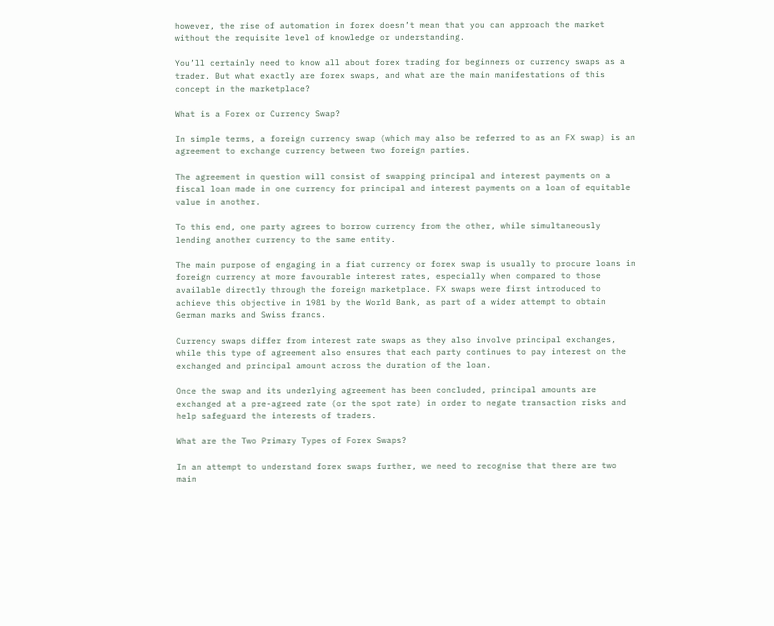however, the rise of automation in forex doesn’t mean that you can approach the market without the requisite level of knowledge or understanding.

You’ll certainly need to know all about forex trading for beginners or currency swaps as a trader. But what exactly are forex swaps, and what are the main manifestations of this concept in the marketplace?

What is a Forex or Currency Swap?

In simple terms, a foreign currency swap (which may also be referred to as an FX swap) is an agreement to exchange currency between two foreign parties.

The agreement in question will consist of swapping principal and interest payments on a fiscal loan made in one currency for principal and interest payments on a loan of equitable value in another.

To this end, one party agrees to borrow currency from the other, while simultaneously lending another currency to the same entity.

The main purpose of engaging in a fiat currency or forex swap is usually to procure loans in foreign currency at more favourable interest rates, especially when compared to those available directly through the foreign marketplace. FX swaps were first introduced to achieve this objective in 1981 by the World Bank, as part of a wider attempt to obtain German marks and Swiss francs.

Currency swaps differ from interest rate swaps as they also involve principal exchanges, while this type of agreement also ensures that each party continues to pay interest on the exchanged and principal amount across the duration of the loan.

Once the swap and its underlying agreement has been concluded, principal amounts are exchanged at a pre-agreed rate (or the spot rate) in order to negate transaction risks and help safeguard the interests of traders.

What are the Two Primary Types of Forex Swaps?

In an attempt to understand forex swaps further, we need to recognise that there are two main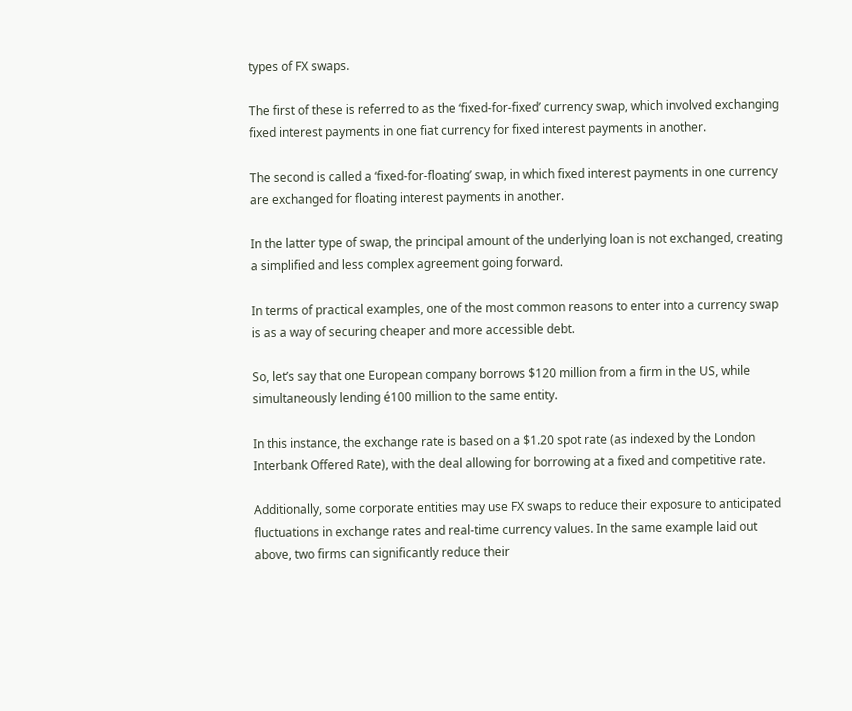types of FX swaps.

The first of these is referred to as the ‘fixed-for-fixed’ currency swap, which involved exchanging fixed interest payments in one fiat currency for fixed interest payments in another.

The second is called a ‘fixed-for-floating’ swap, in which fixed interest payments in one currency are exchanged for floating interest payments in another.

In the latter type of swap, the principal amount of the underlying loan is not exchanged, creating a simplified and less complex agreement going forward.

In terms of practical examples, one of the most common reasons to enter into a currency swap is as a way of securing cheaper and more accessible debt.

So, let’s say that one European company borrows $120 million from a firm in the US, while simultaneously lending é100 million to the same entity.

In this instance, the exchange rate is based on a $1.20 spot rate (as indexed by the London Interbank Offered Rate), with the deal allowing for borrowing at a fixed and competitive rate.

Additionally, some corporate entities may use FX swaps to reduce their exposure to anticipated fluctuations in exchange rates and real-time currency values. In the same example laid out above, two firms can significantly reduce their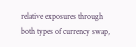relative exposures through both types of currency swap,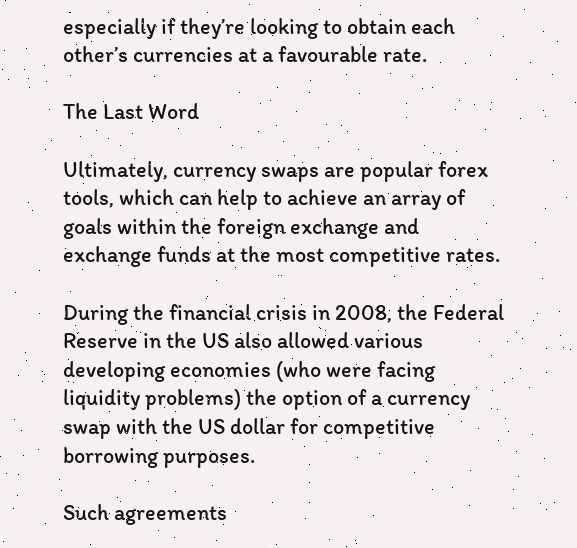especially if they’re looking to obtain each other’s currencies at a favourable rate.

The Last Word

Ultimately, currency swaps are popular forex tools, which can help to achieve an array of goals within the foreign exchange and exchange funds at the most competitive rates.

During the financial crisis in 2008, the Federal Reserve in the US also allowed various developing economies (who were facing liquidity problems) the option of a currency swap with the US dollar for competitive borrowing purposes.

Such agreements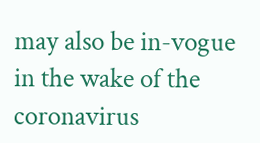may also be in-vogue in the wake of the coronavirus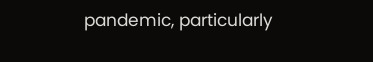pandemic, particularly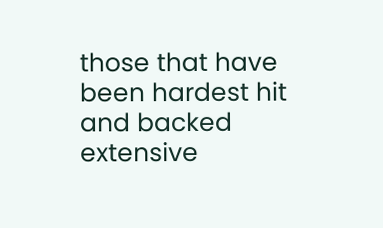those that have been hardest hit and backed extensive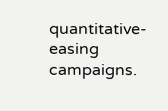quantitative-easing campaigns.